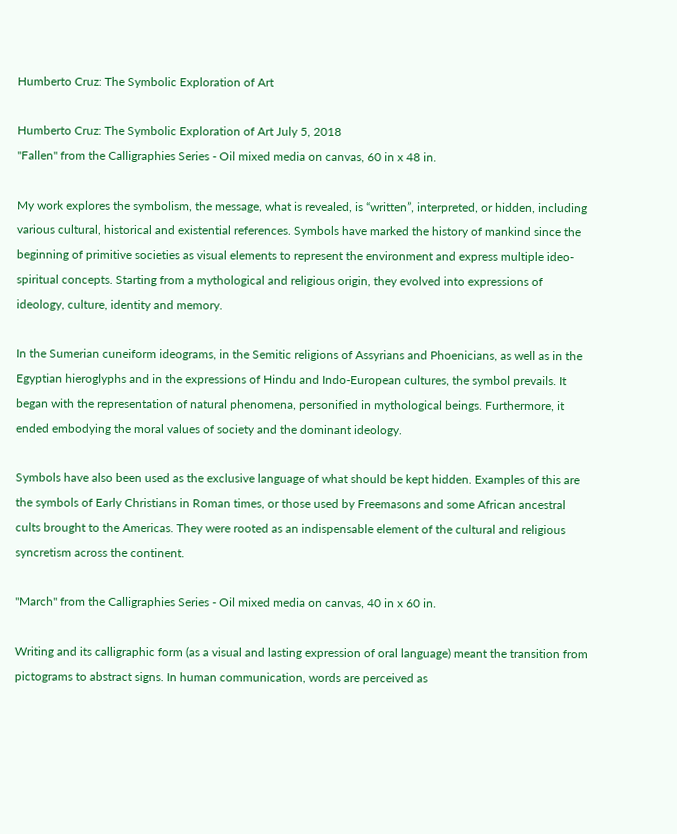Humberto Cruz: The Symbolic Exploration of Art

Humberto Cruz: The Symbolic Exploration of Art July 5, 2018
"Fallen" from the Calligraphies Series - Oil mixed media on canvas, 60 in x 48 in.

My work explores the symbolism, the message, what is revealed, is “written”, interpreted, or hidden, including various cultural, historical and existential references. Symbols have marked the history of mankind since the beginning of primitive societies as visual elements to represent the environment and express multiple ideo-spiritual concepts. Starting from a mythological and religious origin, they evolved into expressions of ideology, culture, identity and memory.

In the Sumerian cuneiform ideograms, in the Semitic religions of Assyrians and Phoenicians, as well as in the Egyptian hieroglyphs and in the expressions of Hindu and Indo-European cultures, the symbol prevails. It began with the representation of natural phenomena, personified in mythological beings. Furthermore, it ended embodying the moral values of society and the dominant ideology.

Symbols have also been used as the exclusive language of what should be kept hidden. Examples of this are the symbols of Early Christians in Roman times, or those used by Freemasons and some African ancestral cults brought to the Americas. They were rooted as an indispensable element of the cultural and religious syncretism across the continent.

"March" from the Calligraphies Series - Oil mixed media on canvas, 40 in x 60 in.

Writing and its calligraphic form (as a visual and lasting expression of oral language) meant the transition from pictograms to abstract signs. In human communication, words are perceived as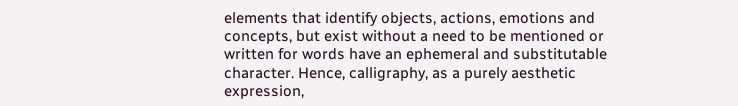elements that identify objects, actions, emotions and concepts, but exist without a need to be mentioned or written for words have an ephemeral and substitutable character. Hence, calligraphy, as a purely aesthetic expression,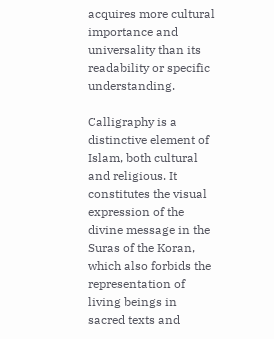acquires more cultural importance and universality than its readability or specific understanding.

Calligraphy is a distinctive element of Islam, both cultural and religious. It constitutes the visual expression of the divine message in the Suras of the Koran, which also forbids the representation of living beings in sacred texts and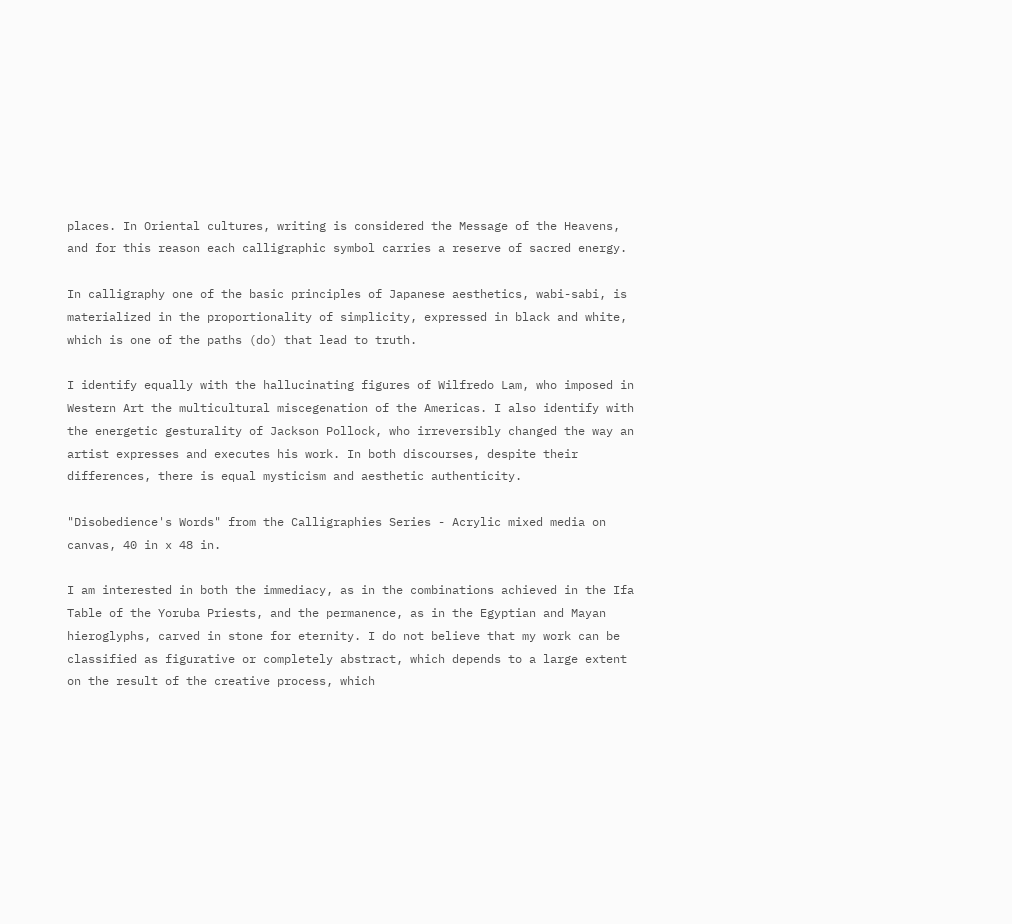places. In Oriental cultures, writing is considered the Message of the Heavens, and for this reason each calligraphic symbol carries a reserve of sacred energy.

In calligraphy one of the basic principles of Japanese aesthetics, wabi-sabi, is materialized in the proportionality of simplicity, expressed in black and white, which is one of the paths (do) that lead to truth.

I identify equally with the hallucinating figures of Wilfredo Lam, who imposed in Western Art the multicultural miscegenation of the Americas. I also identify with the energetic gesturality of Jackson Pollock, who irreversibly changed the way an artist expresses and executes his work. In both discourses, despite their differences, there is equal mysticism and aesthetic authenticity.

"Disobedience's Words" from the Calligraphies Series - Acrylic mixed media on canvas, 40 in x 48 in.

I am interested in both the immediacy, as in the combinations achieved in the Ifa Table of the Yoruba Priests, and the permanence, as in the Egyptian and Mayan hieroglyphs, carved in stone for eternity. I do not believe that my work can be classified as figurative or completely abstract, which depends to a large extent on the result of the creative process, which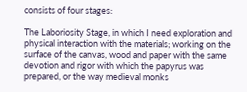consists of four stages:

The Laboriosity Stage, in which I need exploration and physical interaction with the materials; working on the surface of the canvas, wood and paper with the same devotion and rigor with which the papyrus was prepared, or the way medieval monks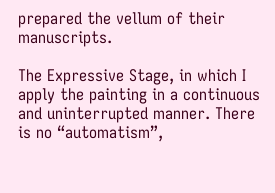prepared the vellum of their manuscripts.

The Expressive Stage, in which I apply the painting in a continuous and uninterrupted manner. There is no “automatism”,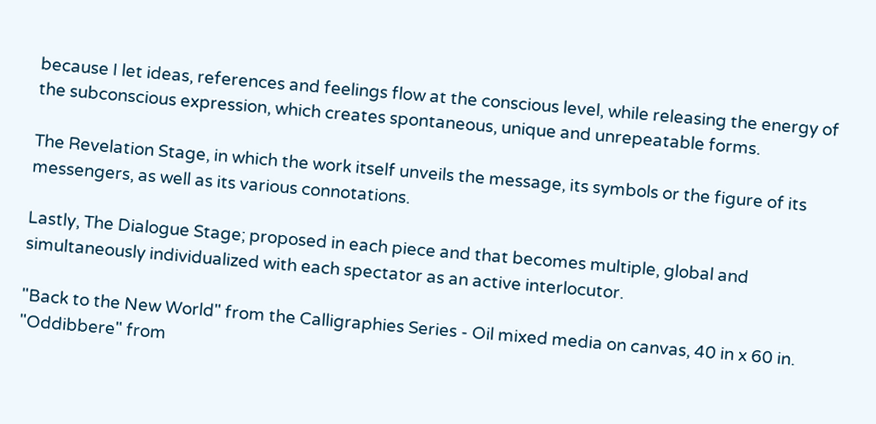because I let ideas, references and feelings flow at the conscious level, while releasing the energy of the subconscious expression, which creates spontaneous, unique and unrepeatable forms.

The Revelation Stage, in which the work itself unveils the message, its symbols or the figure of its messengers, as well as its various connotations.

Lastly, The Dialogue Stage; proposed in each piece and that becomes multiple, global and simultaneously individualized with each spectator as an active interlocutor.

"Back to the New World" from the Calligraphies Series - Oil mixed media on canvas, 40 in x 60 in.
"Oddibbere" from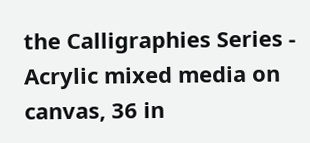the Calligraphies Series - Acrylic mixed media on canvas, 36 in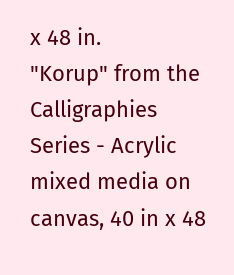x 48 in.
"Korup" from the Calligraphies Series - Acrylic mixed media on canvas, 40 in x 48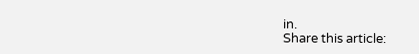in.
Share this article: